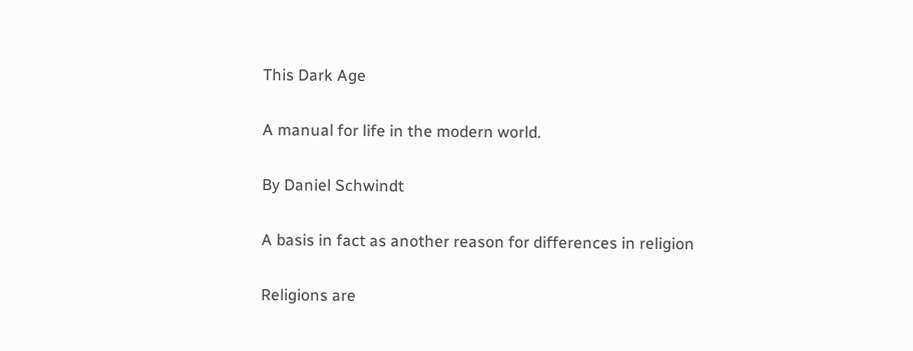This Dark Age

A manual for life in the modern world.

By Daniel Schwindt

A basis in fact as another reason for differences in religion

Religions are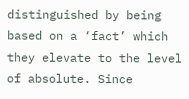distinguished by being based on a ‘fact’ which they elevate to the level of absolute. Since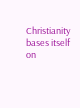Christianity bases itself on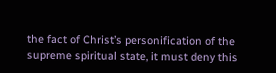the fact of Christ’s personification of the supreme spiritual state, it must deny this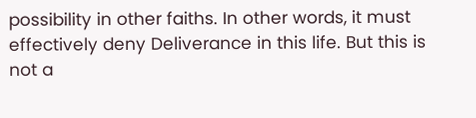possibility in other faiths. In other words, it must effectively deny Deliverance in this life. But this is not a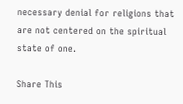necessary denial for religions that are not centered on the spiritual state of one.

Share This